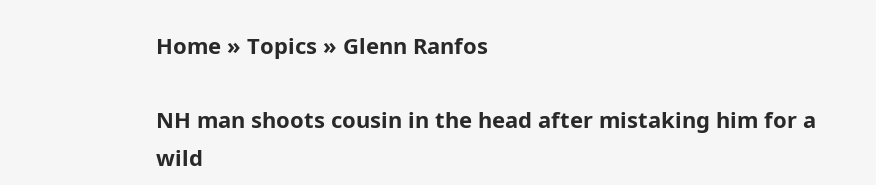Home » Topics » Glenn Ranfos

NH man shoots cousin in the head after mistaking him for a wild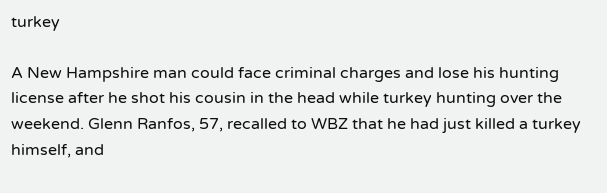turkey

A New Hampshire man could face criminal charges and lose his hunting license after he shot his cousin in the head while turkey hunting over the weekend. Glenn Ranfos, 57, recalled to WBZ that he had just killed a turkey himself, and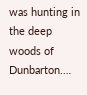was hunting in the deep woods of Dunbarton.…